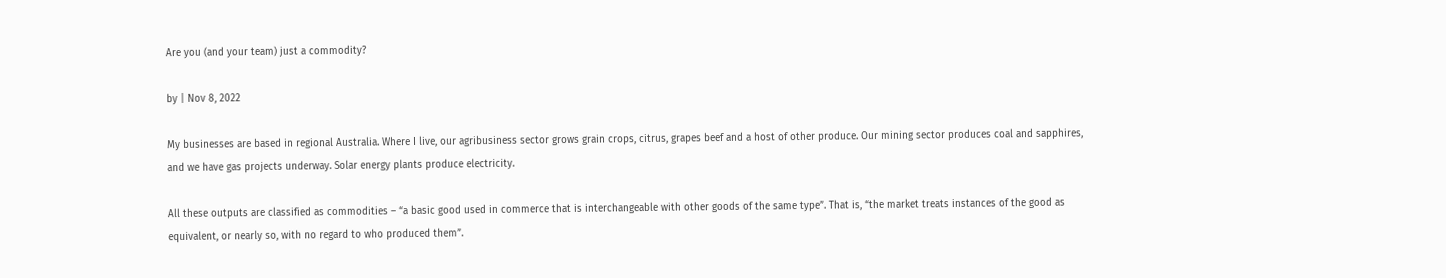Are you (and your team) just a commodity?

by | Nov 8, 2022

My businesses are based in regional Australia. Where I live, our agribusiness sector grows grain crops, citrus, grapes beef and a host of other produce. Our mining sector produces coal and sapphires, and we have gas projects underway. Solar energy plants produce electricity.

All these outputs are classified as commodities – “a basic good used in commerce that is interchangeable with other goods of the same type”. That is, “the market treats instances of the good as equivalent, or nearly so, with no regard to who produced them”.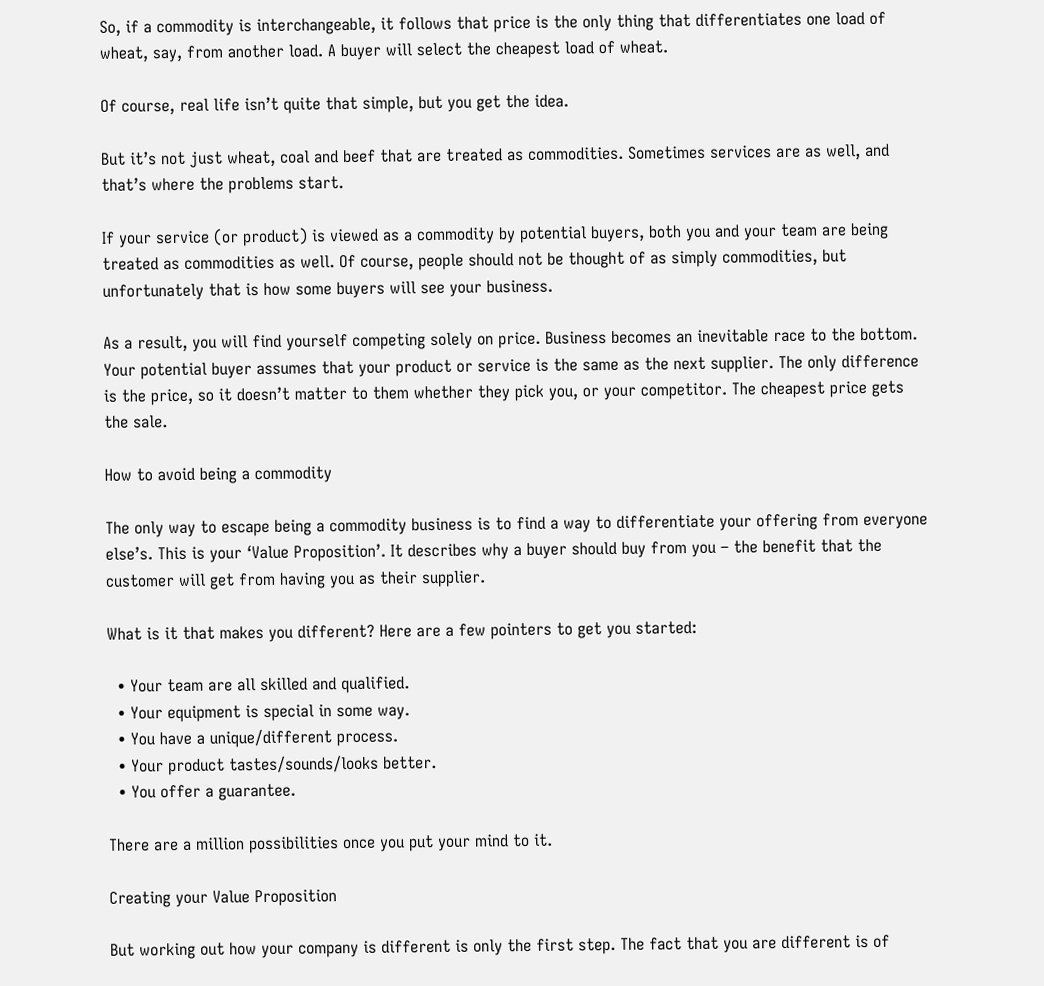So, if a commodity is interchangeable, it follows that price is the only thing that differentiates one load of wheat, say, from another load. A buyer will select the cheapest load of wheat.

Of course, real life isn’t quite that simple, but you get the idea.

But it’s not just wheat, coal and beef that are treated as commodities. Sometimes services are as well, and that’s where the problems start.

If your service (or product) is viewed as a commodity by potential buyers, both you and your team are being treated as commodities as well. Of course, people should not be thought of as simply commodities, but unfortunately that is how some buyers will see your business.

As a result, you will find yourself competing solely on price. Business becomes an inevitable race to the bottom. Your potential buyer assumes that your product or service is the same as the next supplier. The only difference is the price, so it doesn’t matter to them whether they pick you, or your competitor. The cheapest price gets the sale.

How to avoid being a commodity

The only way to escape being a commodity business is to find a way to differentiate your offering from everyone else’s. This is your ‘Value Proposition’. It describes why a buyer should buy from you – the benefit that the customer will get from having you as their supplier.

What is it that makes you different? Here are a few pointers to get you started:

  • Your team are all skilled and qualified.
  • Your equipment is special in some way.
  • You have a unique/different process.
  • Your product tastes/sounds/looks better.
  • You offer a guarantee.

There are a million possibilities once you put your mind to it.

Creating your Value Proposition

But working out how your company is different is only the first step. The fact that you are different is of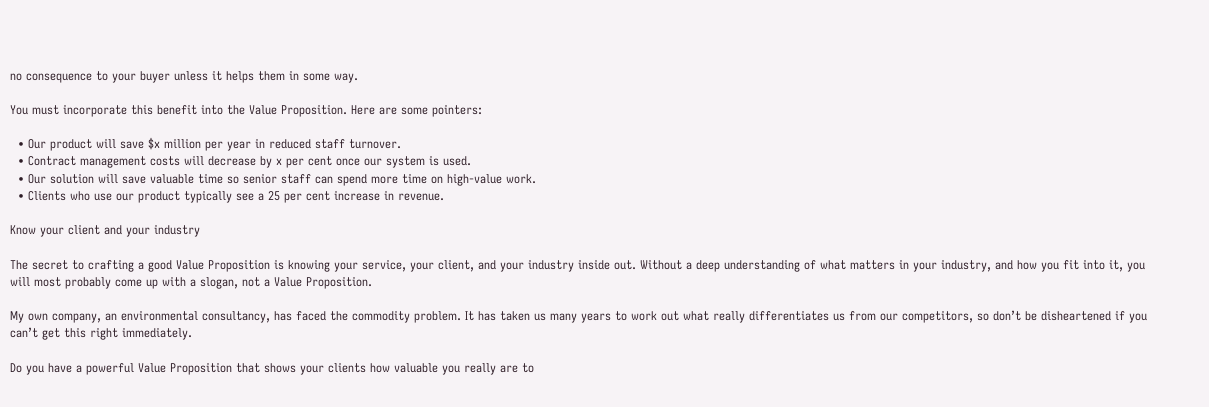no consequence to your buyer unless it helps them in some way.

You must incorporate this benefit into the Value Proposition. Here are some pointers:

  • Our product will save $x million per year in reduced staff turnover.
  • Contract management costs will decrease by x per cent once our system is used.
  • Our solution will save valuable time so senior staff can spend more time on high-value work.
  • Clients who use our product typically see a 25 per cent increase in revenue.

Know your client and your industry

The secret to crafting a good Value Proposition is knowing your service, your client, and your industry inside out. Without a deep understanding of what matters in your industry, and how you fit into it, you will most probably come up with a slogan, not a Value Proposition.

My own company, an environmental consultancy, has faced the commodity problem. It has taken us many years to work out what really differentiates us from our competitors, so don’t be disheartened if you can’t get this right immediately.

Do you have a powerful Value Proposition that shows your clients how valuable you really are to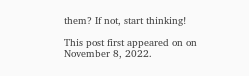them? If not, start thinking!

This post first appeared on on November 8, 2022.